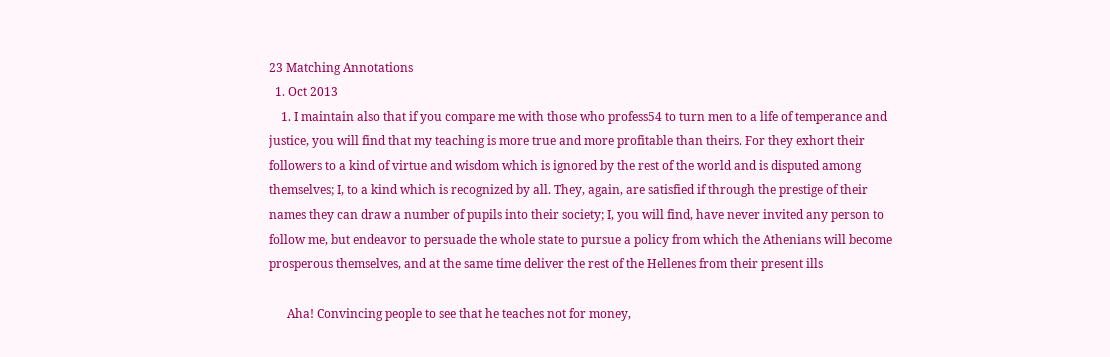23 Matching Annotations
  1. Oct 2013
    1. I maintain also that if you compare me with those who profess54 to turn men to a life of temperance and justice, you will find that my teaching is more true and more profitable than theirs. For they exhort their followers to a kind of virtue and wisdom which is ignored by the rest of the world and is disputed among themselves; I, to a kind which is recognized by all. They, again, are satisfied if through the prestige of their names they can draw a number of pupils into their society; I, you will find, have never invited any person to follow me, but endeavor to persuade the whole state to pursue a policy from which the Athenians will become prosperous themselves, and at the same time deliver the rest of the Hellenes from their present ills

      Aha! Convincing people to see that he teaches not for money,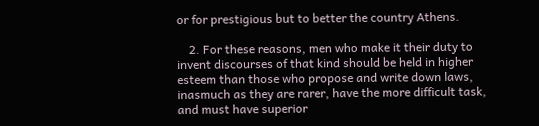or for prestigious but to better the country Athens.

    2. For these reasons, men who make it their duty to invent discourses of that kind should be held in higher esteem than those who propose and write down laws, inasmuch as they are rarer, have the more difficult task, and must have superior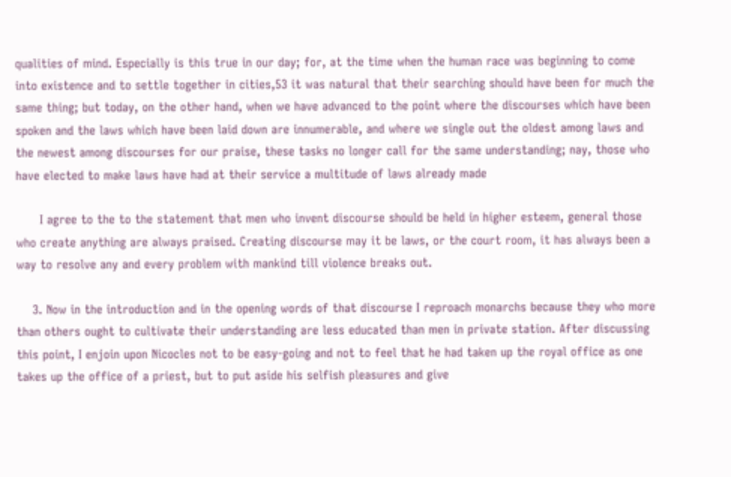qualities of mind. Especially is this true in our day; for, at the time when the human race was beginning to come into existence and to settle together in cities,53 it was natural that their searching should have been for much the same thing; but today, on the other hand, when we have advanced to the point where the discourses which have been spoken and the laws which have been laid down are innumerable, and where we single out the oldest among laws and the newest among discourses for our praise, these tasks no longer call for the same understanding; nay, those who have elected to make laws have had at their service a multitude of laws already made

      I agree to the to the statement that men who invent discourse should be held in higher esteem, general those who create anything are always praised. Creating discourse may it be laws, or the court room, it has always been a way to resolve any and every problem with mankind till violence breaks out.

    3. Now in the introduction and in the opening words of that discourse I reproach monarchs because they who more than others ought to cultivate their understanding are less educated than men in private station. After discussing this point, I enjoin upon Nicocles not to be easy-going and not to feel that he had taken up the royal office as one takes up the office of a priest, but to put aside his selfish pleasures and give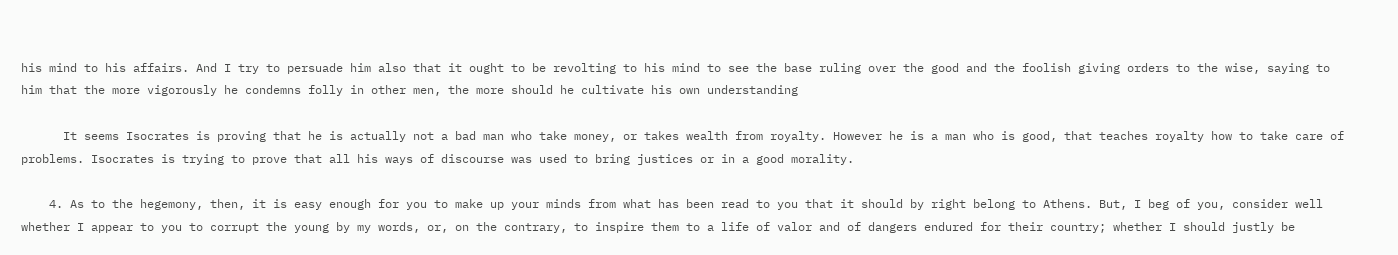his mind to his affairs. And I try to persuade him also that it ought to be revolting to his mind to see the base ruling over the good and the foolish giving orders to the wise, saying to him that the more vigorously he condemns folly in other men, the more should he cultivate his own understanding

      It seems Isocrates is proving that he is actually not a bad man who take money, or takes wealth from royalty. However he is a man who is good, that teaches royalty how to take care of problems. Isocrates is trying to prove that all his ways of discourse was used to bring justices or in a good morality.

    4. As to the hegemony, then, it is easy enough for you to make up your minds from what has been read to you that it should by right belong to Athens. But, I beg of you, consider well whether I appear to you to corrupt the young by my words, or, on the contrary, to inspire them to a life of valor and of dangers endured for their country; whether I should justly be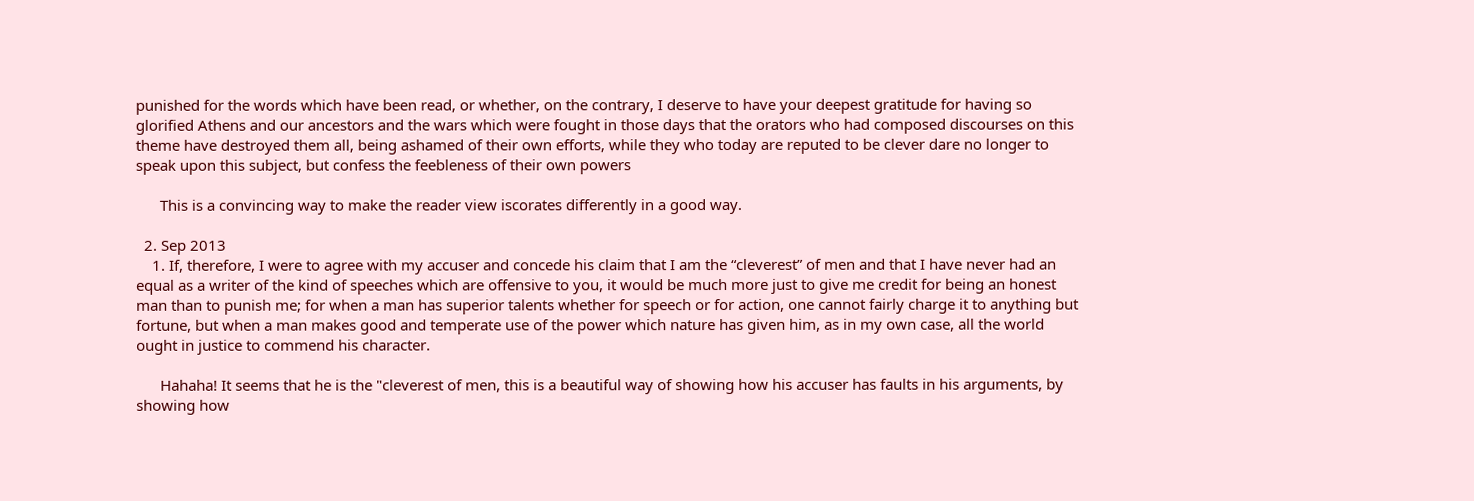punished for the words which have been read, or whether, on the contrary, I deserve to have your deepest gratitude for having so glorified Athens and our ancestors and the wars which were fought in those days that the orators who had composed discourses on this theme have destroyed them all, being ashamed of their own efforts, while they who today are reputed to be clever dare no longer to speak upon this subject, but confess the feebleness of their own powers

      This is a convincing way to make the reader view iscorates differently in a good way.

  2. Sep 2013
    1. If, therefore, I were to agree with my accuser and concede his claim that I am the “cleverest” of men and that I have never had an equal as a writer of the kind of speeches which are offensive to you, it would be much more just to give me credit for being an honest man than to punish me; for when a man has superior talents whether for speech or for action, one cannot fairly charge it to anything but fortune, but when a man makes good and temperate use of the power which nature has given him, as in my own case, all the world ought in justice to commend his character.

      Hahaha! It seems that he is the "cleverest of men, this is a beautiful way of showing how his accuser has faults in his arguments, by showing how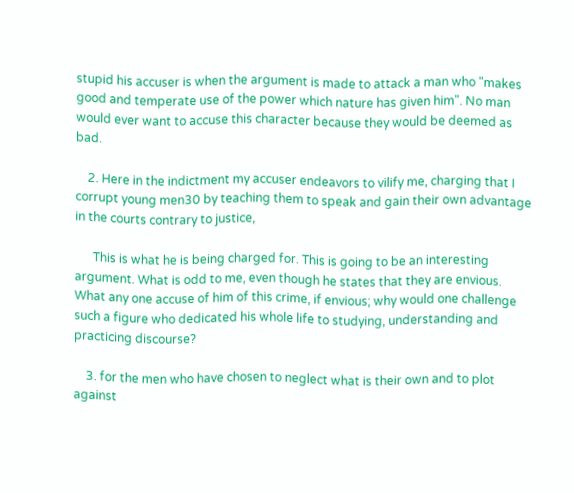stupid his accuser is when the argument is made to attack a man who "makes good and temperate use of the power which nature has given him". No man would ever want to accuse this character because they would be deemed as bad.

    2. Here in the indictment my accuser endeavors to vilify me, charging that I corrupt young men30 by teaching them to speak and gain their own advantage in the courts contrary to justice,

      This is what he is being charged for. This is going to be an interesting argument. What is odd to me, even though he states that they are envious. What any one accuse of him of this crime, if envious; why would one challenge such a figure who dedicated his whole life to studying, understanding and practicing discourse?

    3. for the men who have chosen to neglect what is their own and to plot against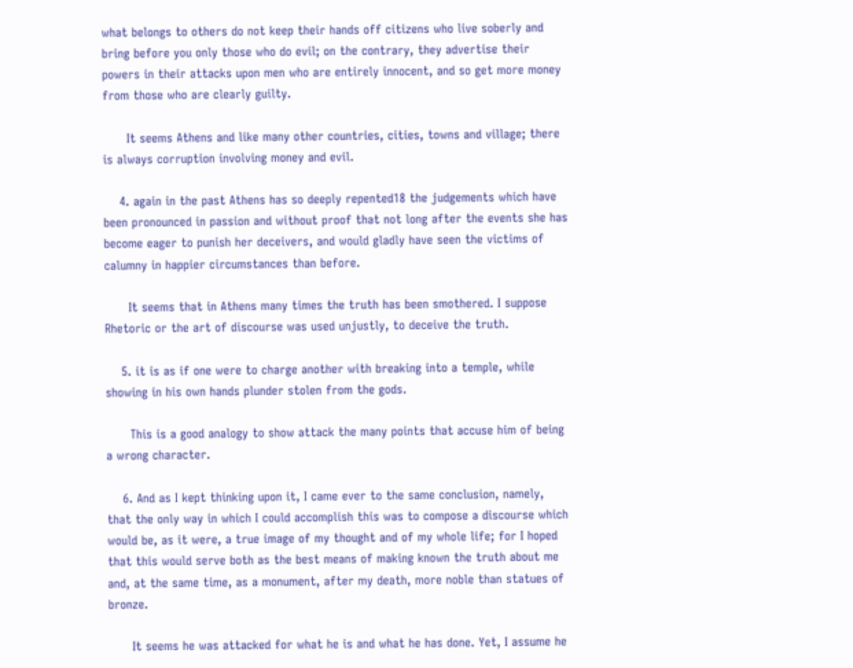what belongs to others do not keep their hands off citizens who live soberly and bring before you only those who do evil; on the contrary, they advertise their powers in their attacks upon men who are entirely innocent, and so get more money from those who are clearly guilty.

      It seems Athens and like many other countries, cities, towns and village; there is always corruption involving money and evil.

    4. again in the past Athens has so deeply repented18 the judgements which have been pronounced in passion and without proof that not long after the events she has become eager to punish her deceivers, and would gladly have seen the victims of calumny in happier circumstances than before.

      It seems that in Athens many times the truth has been smothered. I suppose Rhetoric or the art of discourse was used unjustly, to deceive the truth.

    5. it is as if one were to charge another with breaking into a temple, while showing in his own hands plunder stolen from the gods.

      This is a good analogy to show attack the many points that accuse him of being a wrong character.

    6. And as I kept thinking upon it, I came ever to the same conclusion, namely, that the only way in which I could accomplish this was to compose a discourse which would be, as it were, a true image of my thought and of my whole life; for I hoped that this would serve both as the best means of making known the truth about me and, at the same time, as a monument, after my death, more noble than statues of bronze.

      It seems he was attacked for what he is and what he has done. Yet, I assume he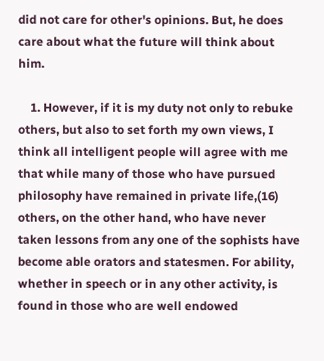did not care for other's opinions. But, he does care about what the future will think about him.

    1. However, if it is my duty not only to rebuke others, but also to set forth my own views, I think all intelligent people will agree with me that while many of those who have pursued philosophy have remained in private life,(16) others, on the other hand, who have never taken lessons from any one of the sophists have become able orators and statesmen. For ability, whether in speech or in any other activity, is found in those who are well endowed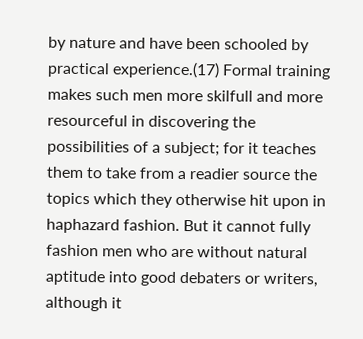by nature and have been schooled by practical experience.(17) Formal training makes such men more skilfull and more resourceful in discovering the possibilities of a subject; for it teaches them to take from a readier source the topics which they otherwise hit upon in haphazard fashion. But it cannot fully fashion men who are without natural aptitude into good debaters or writers, although it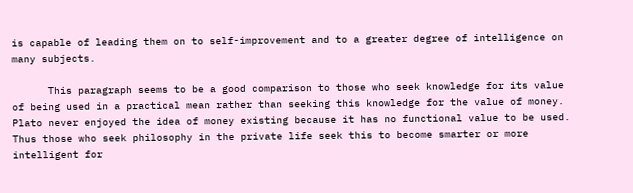is capable of leading them on to self-improvement and to a greater degree of intelligence on many subjects.

      This paragraph seems to be a good comparison to those who seek knowledge for its value of being used in a practical mean rather than seeking this knowledge for the value of money. Plato never enjoyed the idea of money existing because it has no functional value to be used. Thus those who seek philosophy in the private life seek this to become smarter or more intelligent for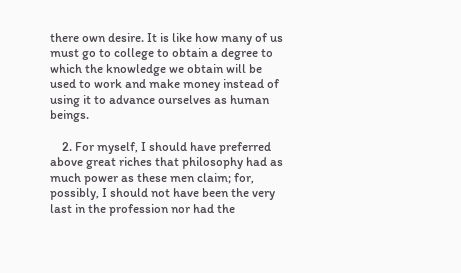there own desire. It is like how many of us must go to college to obtain a degree to which the knowledge we obtain will be used to work and make money instead of using it to advance ourselves as human beings.

    2. For myself, I should have preferred above great riches that philosophy had as much power as these men claim; for, possibly, I should not have been the very last in the profession nor had the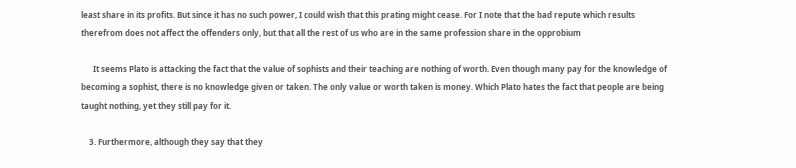least share in its profits. But since it has no such power, I could wish that this prating might cease. For I note that the bad repute which results therefrom does not affect the offenders only, but that all the rest of us who are in the same profession share in the opprobium

      It seems Plato is attacking the fact that the value of sophists and their teaching are nothing of worth. Even though many pay for the knowledge of becoming a sophist, there is no knowledge given or taken. The only value or worth taken is money. Which Plato hates the fact that people are being taught nothing, yet they still pay for it.

    3. Furthermore, although they say that they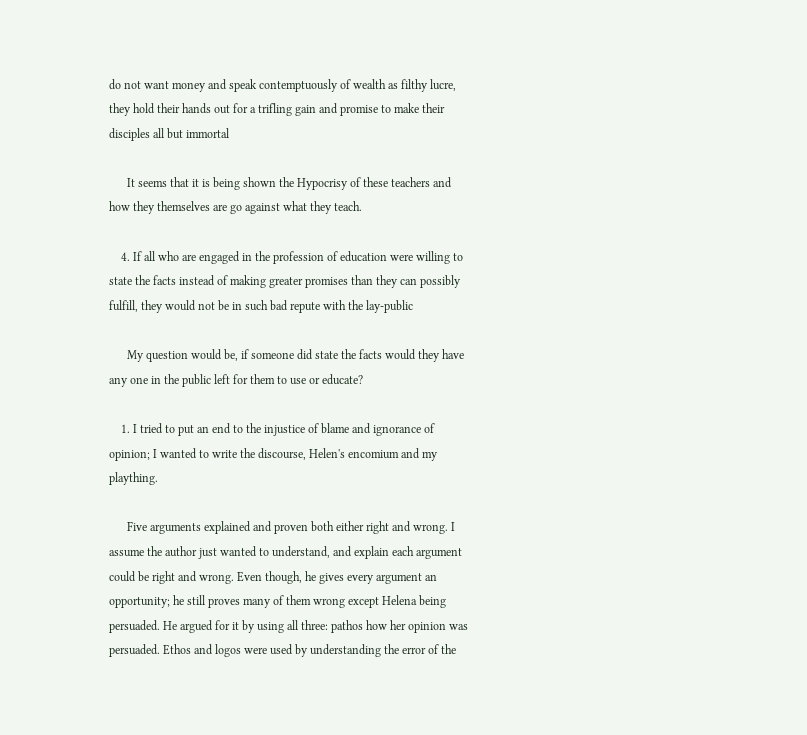do not want money and speak contemptuously of wealth as filthy lucre, they hold their hands out for a trifling gain and promise to make their disciples all but immortal

      It seems that it is being shown the Hypocrisy of these teachers and how they themselves are go against what they teach.

    4. If all who are engaged in the profession of education were willing to state the facts instead of making greater promises than they can possibly fulfill, they would not be in such bad repute with the lay-public

      My question would be, if someone did state the facts would they have any one in the public left for them to use or educate?

    1. I tried to put an end to the injustice of blame and ignorance of opinion; I wanted to write the discourse, Helen's encomium and my plaything.

      Five arguments explained and proven both either right and wrong. I assume the author just wanted to understand, and explain each argument could be right and wrong. Even though, he gives every argument an opportunity; he still proves many of them wrong except Helena being persuaded. He argued for it by using all three: pathos how her opinion was persuaded. Ethos and logos were used by understanding the error of the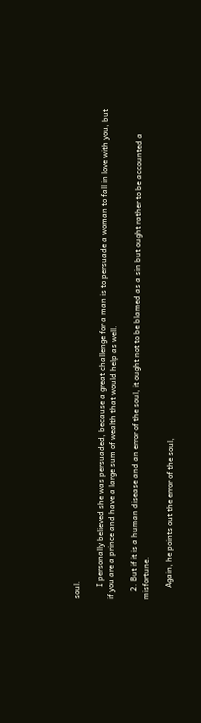soul.

      I personally believed she was persuaded, because a great challenge for a man is to persuade a woman to fall in love with you, but if you are a prince and have a large sum of wealth that would help as well.

    2. But if it is a human disease and an error of the soul, it ought not to be blamed as a sin but ought rather to be accounted a misfortune.

      Again, he points out the error of the soul,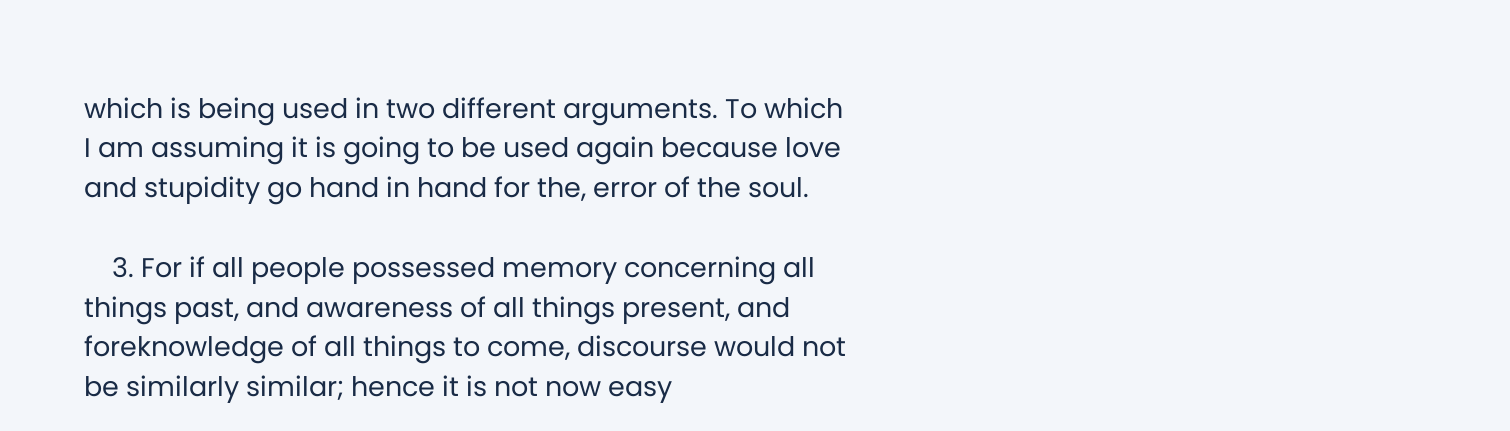which is being used in two different arguments. To which I am assuming it is going to be used again because love and stupidity go hand in hand for the, error of the soul.

    3. For if all people possessed memory concerning all things past, and awareness of all things present, and foreknowledge of all things to come, discourse would not be similarly similar; hence it is not now easy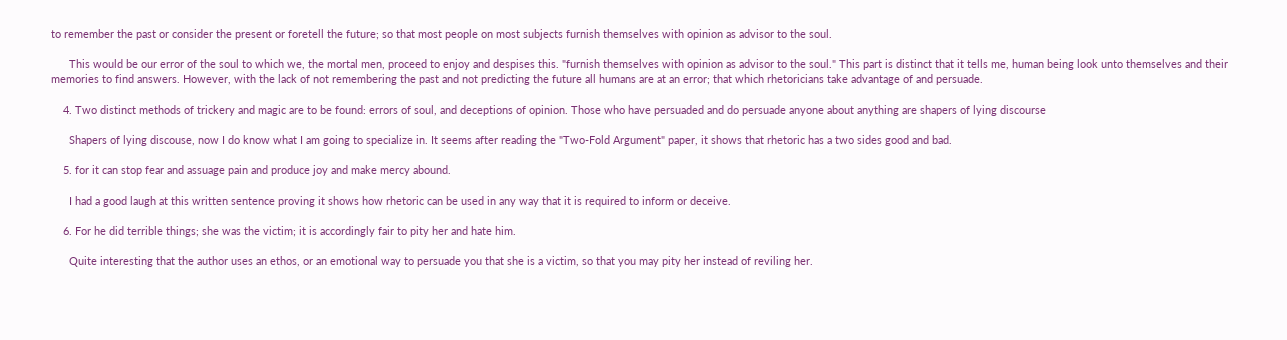to remember the past or consider the present or foretell the future; so that most people on most subjects furnish themselves with opinion as advisor to the soul.

      This would be our error of the soul to which we, the mortal men, proceed to enjoy and despises this. "furnish themselves with opinion as advisor to the soul." This part is distinct that it tells me, human being look unto themselves and their memories to find answers. However, with the lack of not remembering the past and not predicting the future all humans are at an error; that which rhetoricians take advantage of and persuade.

    4. Two distinct methods of trickery and magic are to be found: errors of soul, and deceptions of opinion. Those who have persuaded and do persuade anyone about anything are shapers of lying discourse

      Shapers of lying discouse, now I do know what I am going to specialize in. It seems after reading the "Two-Fold Argument" paper, it shows that rhetoric has a two sides good and bad.

    5. for it can stop fear and assuage pain and produce joy and make mercy abound.

      I had a good laugh at this written sentence proving it shows how rhetoric can be used in any way that it is required to inform or deceive.

    6. For he did terrible things; she was the victim; it is accordingly fair to pity her and hate him.

      Quite interesting that the author uses an ethos, or an emotional way to persuade you that she is a victim, so that you may pity her instead of reviling her.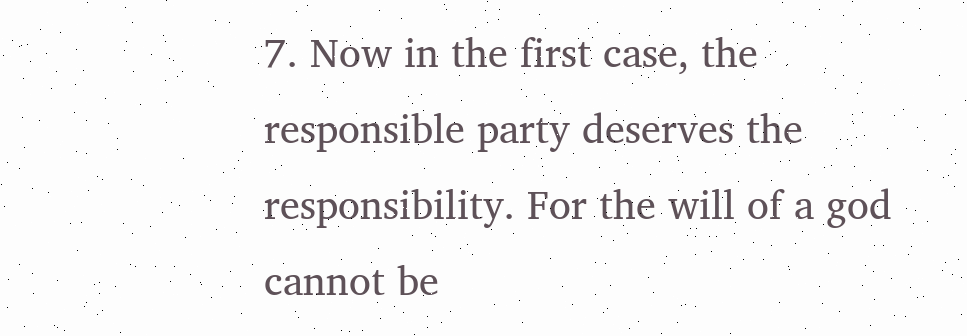7. Now in the first case, the responsible party deserves the responsibility. For the will of a god cannot be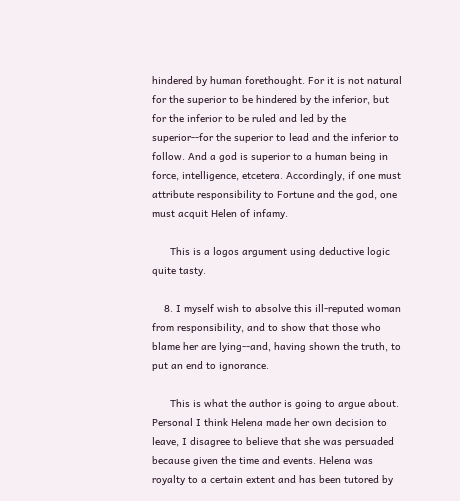hindered by human forethought. For it is not natural for the superior to be hindered by the inferior, but for the inferior to be ruled and led by the superior--for the superior to lead and the inferior to follow. And a god is superior to a human being in force, intelligence, etcetera. Accordingly, if one must attribute responsibility to Fortune and the god, one must acquit Helen of infamy.

      This is a logos argument using deductive logic quite tasty.

    8. I myself wish to absolve this ill-reputed woman from responsibility, and to show that those who blame her are lying--and, having shown the truth, to put an end to ignorance.

      This is what the author is going to argue about. Personal I think Helena made her own decision to leave, I disagree to believe that she was persuaded because given the time and events. Helena was royalty to a certain extent and has been tutored by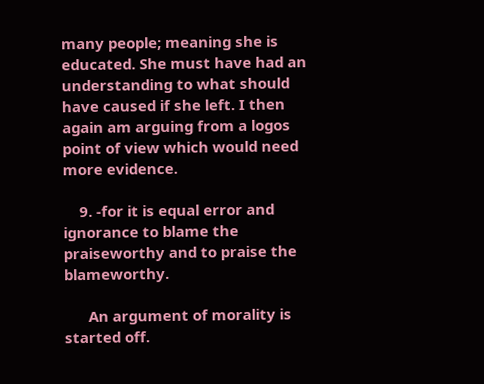many people; meaning she is educated. She must have had an understanding to what should have caused if she left. I then again am arguing from a logos point of view which would need more evidence.

    9. -for it is equal error and ignorance to blame the praiseworthy and to praise the blameworthy.

      An argument of morality is started off.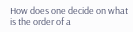How does one decide on what is the order of a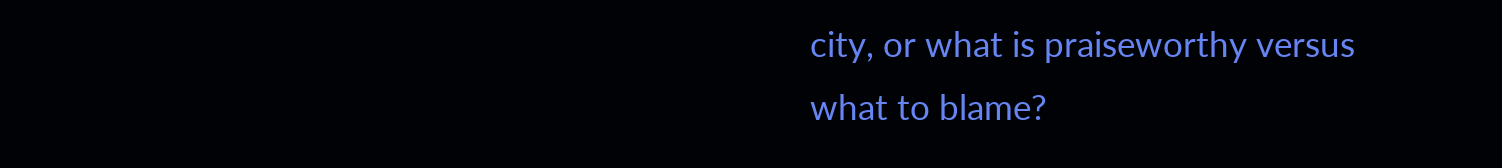city, or what is praiseworthy versus what to blame?